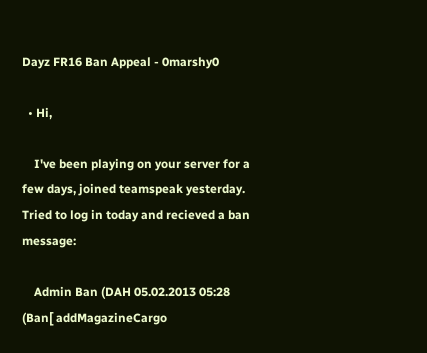Dayz FR16 Ban Appeal - 0marshy0

  • Hi,

    I've been playing on your server for a few days, joined teamspeak yesterday. Tried to log in today and recieved a ban message:

    Admin Ban (DAH 05.02.2013 05:28 (Ban[ addMagazineCargo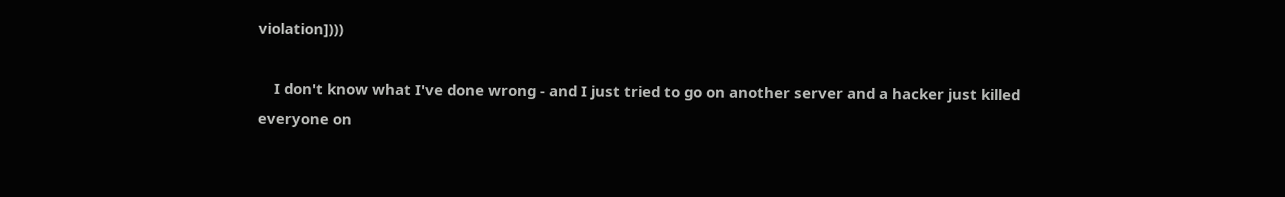violation])))

    I don't know what I've done wrong - and I just tried to go on another server and a hacker just killed everyone on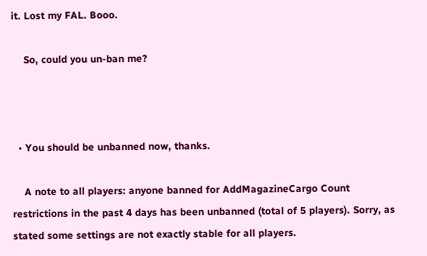it. Lost my FAL. Booo.

    So, could you un-ban me?



  • You should be unbanned now, thanks.

    A note to all players: anyone banned for AddMagazineCargo Count restrictions in the past 4 days has been unbanned (total of 5 players). Sorry, as stated some settings are not exactly stable for all players.